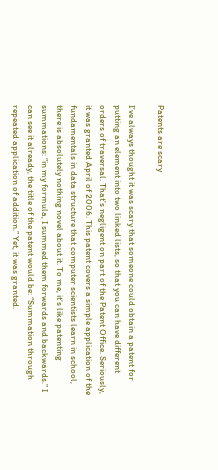Patents are scary

I’ve always thought it was scary that someone could obtain a patent for putting an element into two linked lists, so that you can have different orders of traversal. That’s negligent on part of the Patent Office. Seriously, it was granted April of 2006. This patent covers a simple application of the fundamentals in data structure that computer scientists learn in school, there is absolutely nothing novel about it. To me, it’s like patenting summations: “in my formula, I summed them forwards and backwards.” I can see it already, the title of the patent would be: “Summation through repeated application of addition.” Yet, it was granted.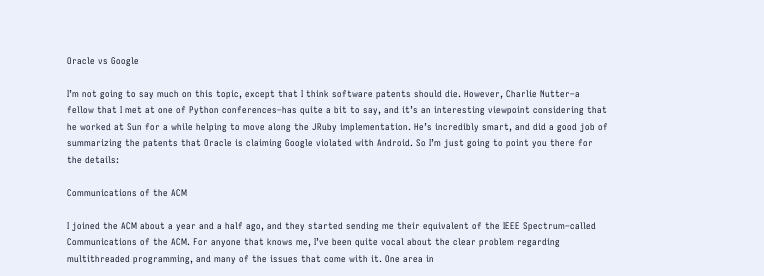Oracle vs Google

I’m not going to say much on this topic, except that I think software patents should die. However, Charlie Nutter–a fellow that I met at one of Python conferences–has quite a bit to say, and it’s an interesting viewpoint considering that he worked at Sun for a while helping to move along the JRuby implementation. He’s incredibly smart, and did a good job of summarizing the patents that Oracle is claiming Google violated with Android. So I’m just going to point you there for the details:

Communications of the ACM

I joined the ACM about a year and a half ago, and they started sending me their equivalent of the IEEE Spectrum–called Communications of the ACM. For anyone that knows me, I’ve been quite vocal about the clear problem regarding multithreaded programming, and many of the issues that come with it. One area in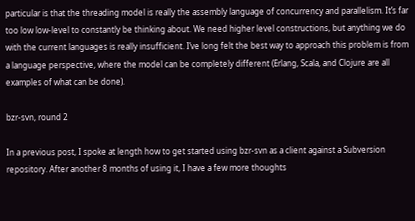particular is that the threading model is really the assembly language of concurrency and parallelism. It’s far too low low-level to constantly be thinking about. We need higher level constructions, but anything we do with the current languages is really insufficient. I’ve long felt the best way to approach this problem is from a language perspective, where the model can be completely different (Erlang, Scala, and Clojure are all examples of what can be done).

bzr-svn, round 2

In a previous post, I spoke at length how to get started using bzr-svn as a client against a Subversion repository. After another 8 months of using it, I have a few more thoughts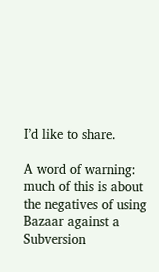I’d like to share.

A word of warning: much of this is about the negatives of using Bazaar against a Subversion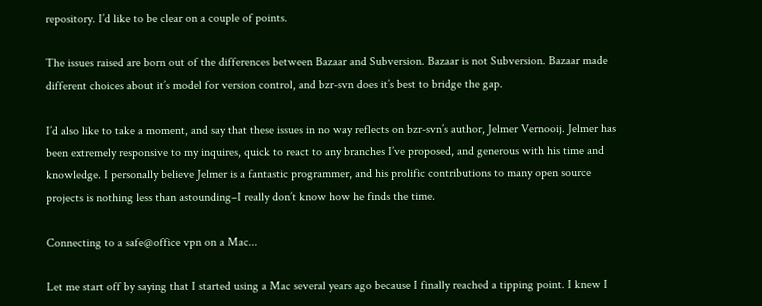repository. I’d like to be clear on a couple of points.

The issues raised are born out of the differences between Bazaar and Subversion. Bazaar is not Subversion. Bazaar made different choices about it’s model for version control, and bzr-svn does it’s best to bridge the gap.

I’d also like to take a moment, and say that these issues in no way reflects on bzr-svn’s author, Jelmer Vernooij. Jelmer has been extremely responsive to my inquires, quick to react to any branches I’ve proposed, and generous with his time and knowledge. I personally believe Jelmer is a fantastic programmer, and his prolific contributions to many open source projects is nothing less than astounding–I really don’t know how he finds the time.

Connecting to a safe@office vpn on a Mac...

Let me start off by saying that I started using a Mac several years ago because I finally reached a tipping point. I knew I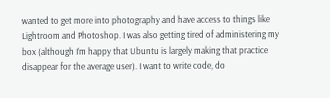wanted to get more into photography and have access to things like Lightroom and Photoshop. I was also getting tired of administering my box (although I’m happy that Ubuntu is largely making that practice disappear for the average user). I want to write code, do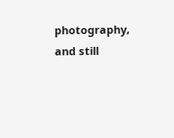photography, and still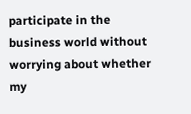participate in the business world without worrying about whether my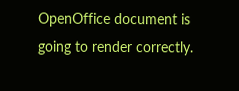OpenOffice document is going to render correctly.